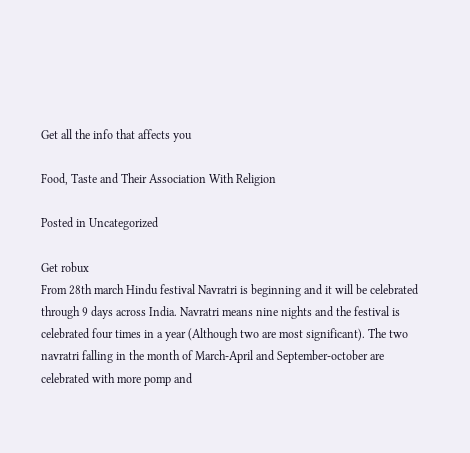Get all the info that affects you

Food, Taste and Their Association With Religion

Posted in Uncategorized

Get robux
From 28th march Hindu festival Navratri is beginning and it will be celebrated through 9 days across India. Navratri means nine nights and the festival is celebrated four times in a year (Although two are most significant). The two navratri falling in the month of March-April and September-october are celebrated with more pomp and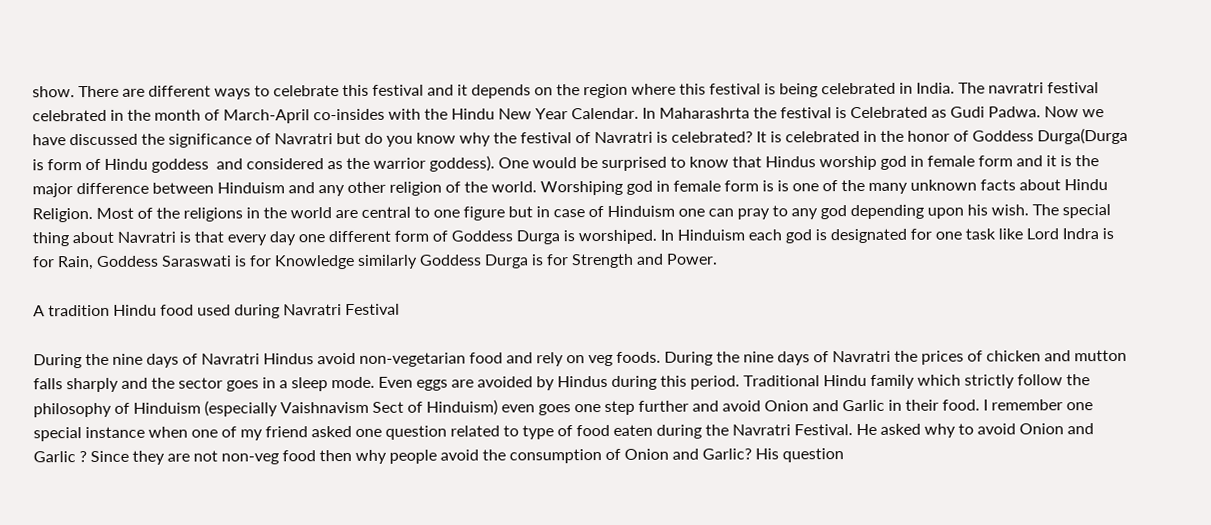show. There are different ways to celebrate this festival and it depends on the region where this festival is being celebrated in India. The navratri festival celebrated in the month of March-April co-insides with the Hindu New Year Calendar. In Maharashrta the festival is Celebrated as Gudi Padwa. Now we have discussed the significance of Navratri but do you know why the festival of Navratri is celebrated? It is celebrated in the honor of Goddess Durga(Durga is form of Hindu goddess  and considered as the warrior goddess). One would be surprised to know that Hindus worship god in female form and it is the major difference between Hinduism and any other religion of the world. Worshiping god in female form is is one of the many unknown facts about Hindu Religion. Most of the religions in the world are central to one figure but in case of Hinduism one can pray to any god depending upon his wish. The special thing about Navratri is that every day one different form of Goddess Durga is worshiped. In Hinduism each god is designated for one task like Lord Indra is for Rain, Goddess Saraswati is for Knowledge similarly Goddess Durga is for Strength and Power.

A tradition Hindu food used during Navratri Festival

During the nine days of Navratri Hindus avoid non-vegetarian food and rely on veg foods. During the nine days of Navratri the prices of chicken and mutton falls sharply and the sector goes in a sleep mode. Even eggs are avoided by Hindus during this period. Traditional Hindu family which strictly follow the philosophy of Hinduism (especially Vaishnavism Sect of Hinduism) even goes one step further and avoid Onion and Garlic in their food. I remember one special instance when one of my friend asked one question related to type of food eaten during the Navratri Festival. He asked why to avoid Onion and Garlic ? Since they are not non-veg food then why people avoid the consumption of Onion and Garlic? His question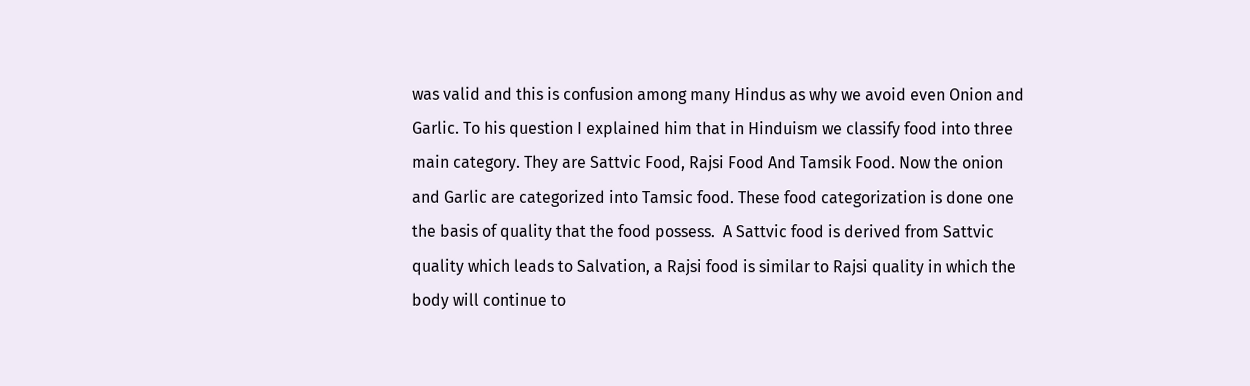was valid and this is confusion among many Hindus as why we avoid even Onion and Garlic. To his question I explained him that in Hinduism we classify food into three main category. They are Sattvic Food, Rajsi Food And Tamsik Food. Now the onion and Garlic are categorized into Tamsic food. These food categorization is done one the basis of quality that the food possess.  A Sattvic food is derived from Sattvic quality which leads to Salvation, a Rajsi food is similar to Rajsi quality in which the body will continue to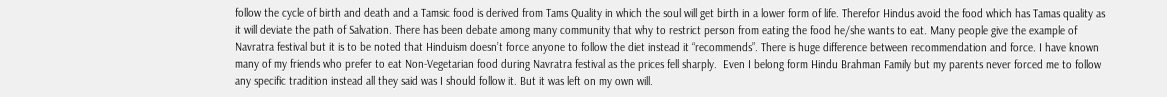follow the cycle of birth and death and a Tamsic food is derived from Tams Quality in which the soul will get birth in a lower form of life. Therefor Hindus avoid the food which has Tamas quality as it will deviate the path of Salvation. There has been debate among many community that why to restrict person from eating the food he/she wants to eat. Many people give the example of Navratra festival but it is to be noted that Hinduism doesn’t force anyone to follow the diet instead it “recommends”. There is huge difference between recommendation and force. I have known many of my friends who prefer to eat Non-Vegetarian food during Navratra festival as the prices fell sharply.  Even I belong form Hindu Brahman Family but my parents never forced me to follow any specific tradition instead all they said was I should follow it. But it was left on my own will.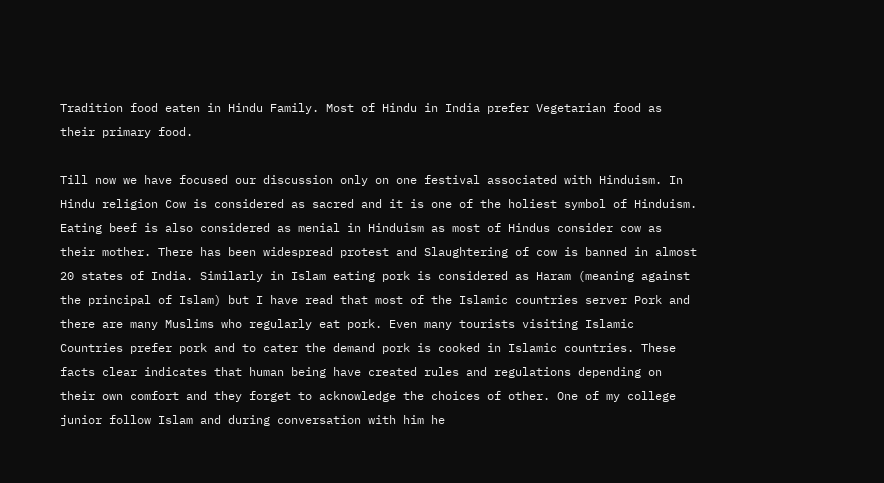Tradition food eaten in Hindu Family. Most of Hindu in India prefer Vegetarian food as their primary food.

Till now we have focused our discussion only on one festival associated with Hinduism. In Hindu religion Cow is considered as sacred and it is one of the holiest symbol of Hinduism. Eating beef is also considered as menial in Hinduism as most of Hindus consider cow as their mother. There has been widespread protest and Slaughtering of cow is banned in almost 20 states of India. Similarly in Islam eating pork is considered as Haram (meaning against the principal of Islam) but I have read that most of the Islamic countries server Pork and there are many Muslims who regularly eat pork. Even many tourists visiting Islamic Countries prefer pork and to cater the demand pork is cooked in Islamic countries. These facts clear indicates that human being have created rules and regulations depending on their own comfort and they forget to acknowledge the choices of other. One of my college junior follow Islam and during conversation with him he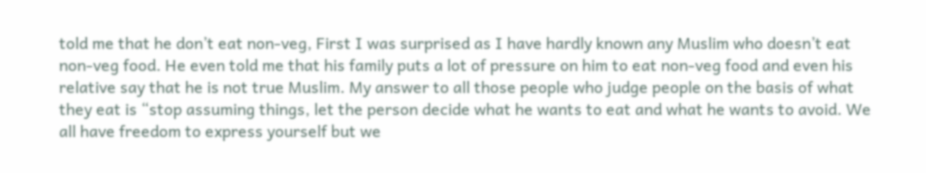told me that he don’t eat non-veg, First I was surprised as I have hardly known any Muslim who doesn’t eat non-veg food. He even told me that his family puts a lot of pressure on him to eat non-veg food and even his relative say that he is not true Muslim. My answer to all those people who judge people on the basis of what they eat is “stop assuming things, let the person decide what he wants to eat and what he wants to avoid. We all have freedom to express yourself but we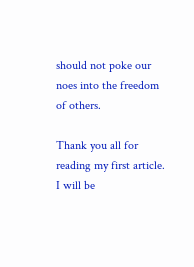should not poke our noes into the freedom of others.

Thank you all for reading my first article. I will be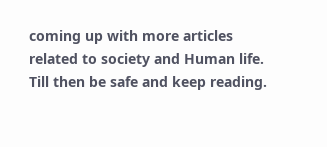coming up with more articles related to society and Human life. Till then be safe and keep reading.